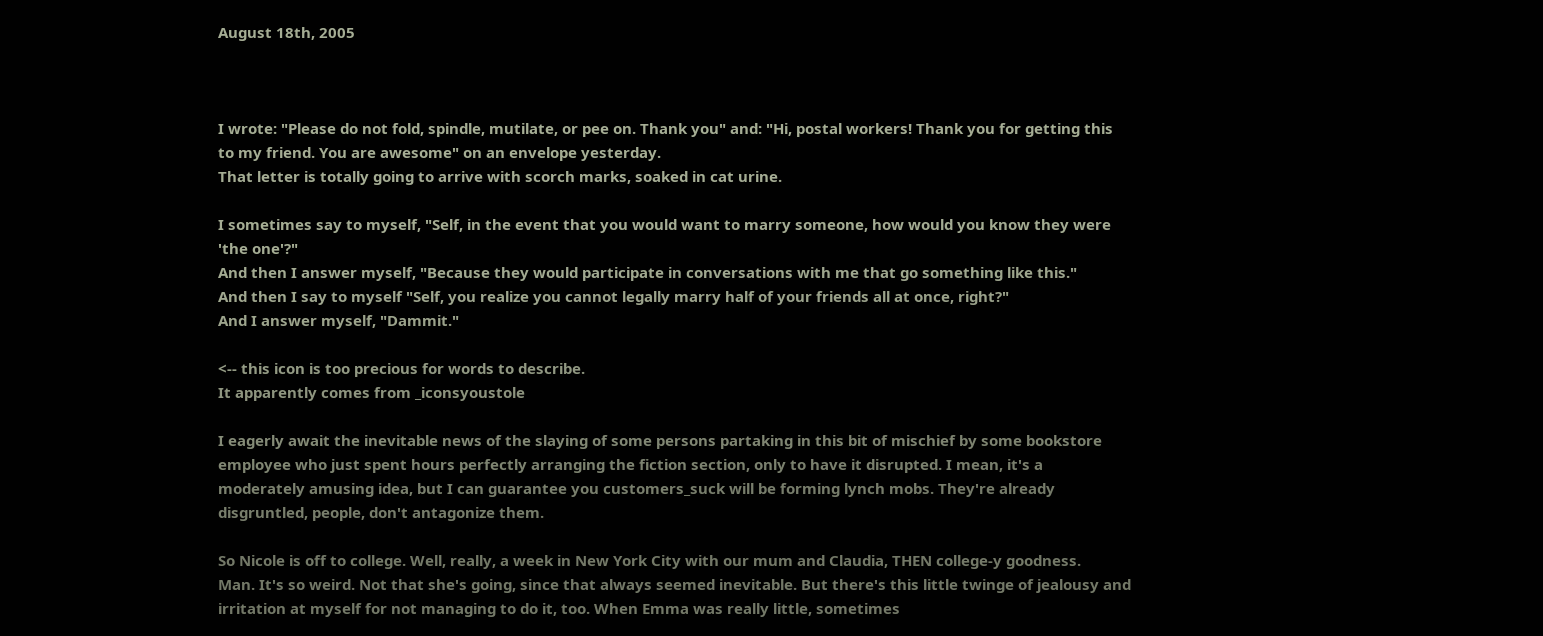August 18th, 2005



I wrote: "Please do not fold, spindle, mutilate, or pee on. Thank you" and: "Hi, postal workers! Thank you for getting this to my friend. You are awesome" on an envelope yesterday.
That letter is totally going to arrive with scorch marks, soaked in cat urine.

I sometimes say to myself, "Self, in the event that you would want to marry someone, how would you know they were 'the one'?"
And then I answer myself, "Because they would participate in conversations with me that go something like this."
And then I say to myself "Self, you realize you cannot legally marry half of your friends all at once, right?"
And I answer myself, "Dammit."

<-- this icon is too precious for words to describe.
It apparently comes from _iconsyoustole

I eagerly await the inevitable news of the slaying of some persons partaking in this bit of mischief by some bookstore employee who just spent hours perfectly arranging the fiction section, only to have it disrupted. I mean, it's a moderately amusing idea, but I can guarantee you customers_suck will be forming lynch mobs. They're already disgruntled, people, don't antagonize them.

So Nicole is off to college. Well, really, a week in New York City with our mum and Claudia, THEN college-y goodness.
Man. It's so weird. Not that she's going, since that always seemed inevitable. But there's this little twinge of jealousy and irritation at myself for not managing to do it, too. When Emma was really little, sometimes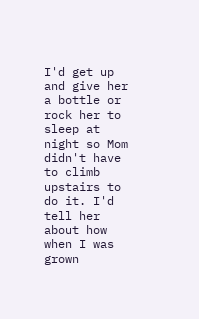I'd get up and give her a bottle or rock her to sleep at night so Mom didn't have to climb upstairs to do it. I'd tell her about how when I was grown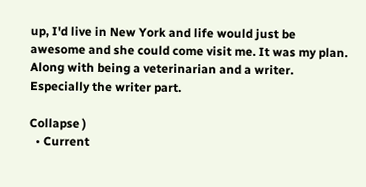up, I'd live in New York and life would just be awesome and she could come visit me. It was my plan. Along with being a veterinarian and a writer. Especially the writer part.

Collapse )
  • Current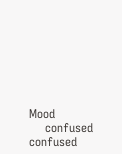Mood
    confused confused